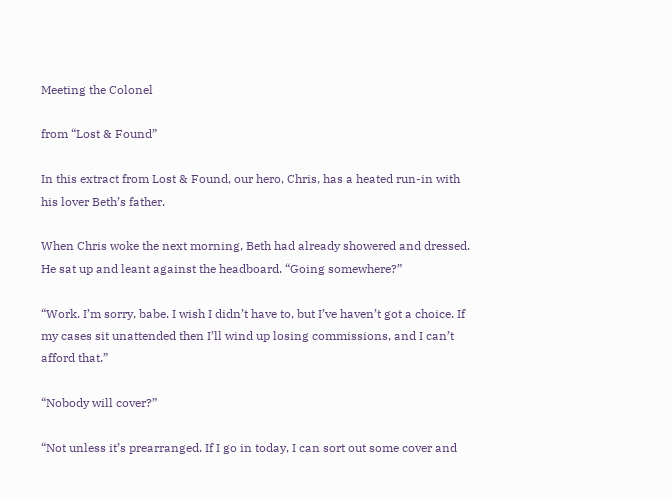Meeting the Colonel

from “Lost & Found”

In this extract from Lost & Found, our hero, Chris, has a heated run-in with his lover Beth’s father.

When Chris woke the next morning, Beth had already showered and dressed. He sat up and leant against the headboard. “Going somewhere?”

“Work. I’m sorry, babe. I wish I didn’t have to, but I’ve haven’t got a choice. If my cases sit unattended then I’ll wind up losing commissions, and I can’t afford that.”

“Nobody will cover?”

“Not unless it’s prearranged. If I go in today, I can sort out some cover and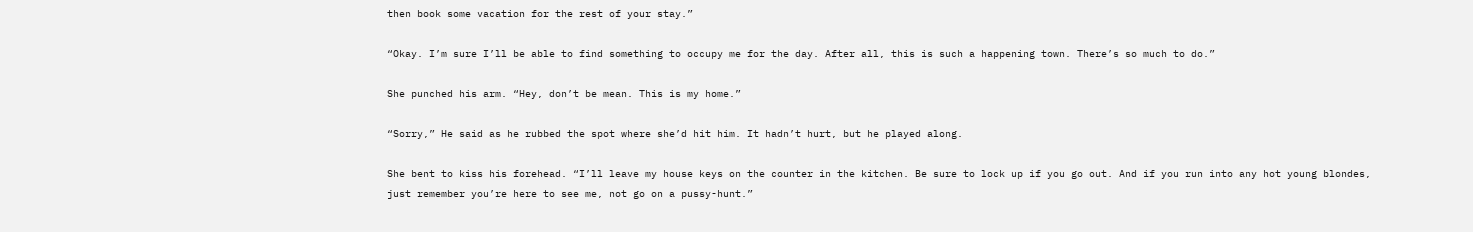then book some vacation for the rest of your stay.”

“Okay. I’m sure I’ll be able to find something to occupy me for the day. After all, this is such a happening town. There’s so much to do.”

She punched his arm. “Hey, don’t be mean. This is my home.”

“Sorry,” He said as he rubbed the spot where she’d hit him. It hadn’t hurt, but he played along.

She bent to kiss his forehead. “I’ll leave my house keys on the counter in the kitchen. Be sure to lock up if you go out. And if you run into any hot young blondes, just remember you’re here to see me, not go on a pussy-hunt.”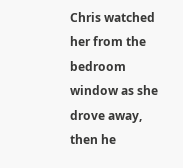Chris watched her from the bedroom window as she drove away, then he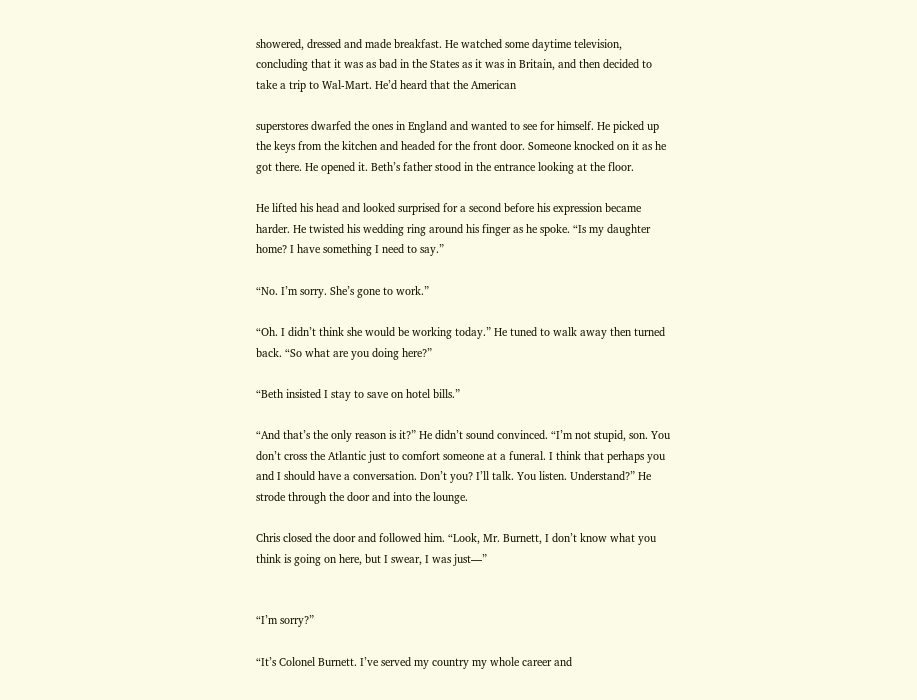showered, dressed and made breakfast. He watched some daytime television, concluding that it was as bad in the States as it was in Britain, and then decided to take a trip to Wal-Mart. He’d heard that the American

superstores dwarfed the ones in England and wanted to see for himself. He picked up the keys from the kitchen and headed for the front door. Someone knocked on it as he got there. He opened it. Beth’s father stood in the entrance looking at the floor.

He lifted his head and looked surprised for a second before his expression became harder. He twisted his wedding ring around his finger as he spoke. “Is my daughter home? I have something I need to say.”

“No. I’m sorry. She’s gone to work.”

“Oh. I didn’t think she would be working today.” He tuned to walk away then turned back. “So what are you doing here?”

“Beth insisted I stay to save on hotel bills.”

“And that’s the only reason is it?” He didn’t sound convinced. “I’m not stupid, son. You don’t cross the Atlantic just to comfort someone at a funeral. I think that perhaps you and I should have a conversation. Don’t you? I’ll talk. You listen. Understand?” He strode through the door and into the lounge.

Chris closed the door and followed him. “Look, Mr. Burnett, I don’t know what you think is going on here, but I swear, I was just—”


“I’m sorry?”

“It’s Colonel Burnett. I’ve served my country my whole career and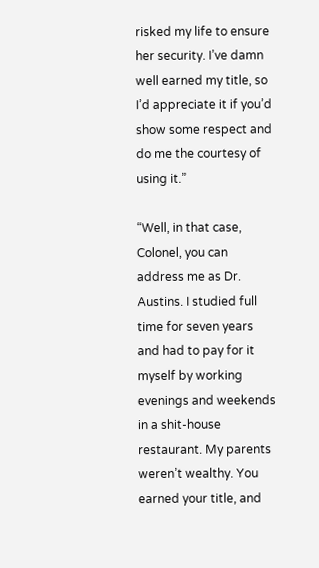risked my life to ensure her security. I’ve damn well earned my title, so I’d appreciate it if you’d show some respect and do me the courtesy of using it.”

“Well, in that case, Colonel, you can address me as Dr. Austins. I studied full time for seven years and had to pay for it myself by working evenings and weekends in a shit-house restaurant. My parents weren’t wealthy. You earned your title, and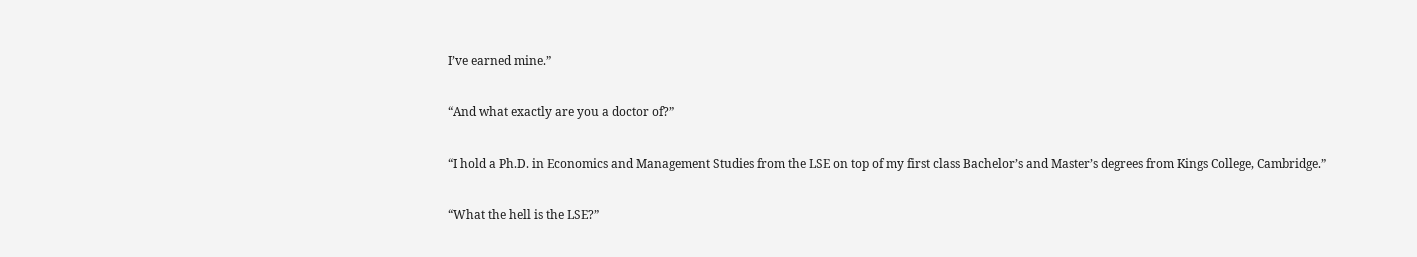I’ve earned mine.”

“And what exactly are you a doctor of?”

“I hold a Ph.D. in Economics and Management Studies from the LSE on top of my first class Bachelor’s and Master’s degrees from Kings College, Cambridge.”

“What the hell is the LSE?”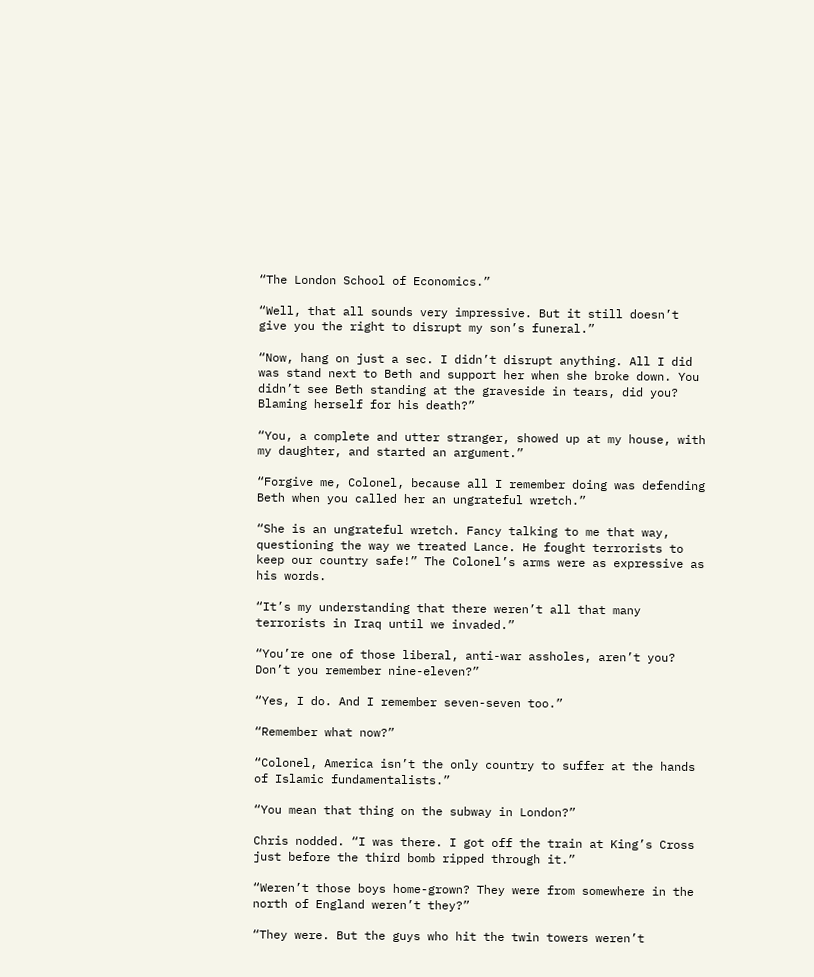“The London School of Economics.”

“Well, that all sounds very impressive. But it still doesn’t give you the right to disrupt my son’s funeral.”

“Now, hang on just a sec. I didn’t disrupt anything. All I did was stand next to Beth and support her when she broke down. You didn’t see Beth standing at the graveside in tears, did you? Blaming herself for his death?”

“You, a complete and utter stranger, showed up at my house, with my daughter, and started an argument.”

“Forgive me, Colonel, because all I remember doing was defending Beth when you called her an ungrateful wretch.”

“She is an ungrateful wretch. Fancy talking to me that way, questioning the way we treated Lance. He fought terrorists to keep our country safe!” The Colonel’s arms were as expressive as his words.

“It’s my understanding that there weren’t all that many terrorists in Iraq until we invaded.”

“You’re one of those liberal, anti-war assholes, aren’t you? Don’t you remember nine-eleven?”

“Yes, I do. And I remember seven-seven too.”

“Remember what now?”

“Colonel, America isn’t the only country to suffer at the hands of Islamic fundamentalists.”

“You mean that thing on the subway in London?”

Chris nodded. “I was there. I got off the train at King’s Cross just before the third bomb ripped through it.”

“Weren’t those boys home-grown? They were from somewhere in the north of England weren’t they?”

“They were. But the guys who hit the twin towers weren’t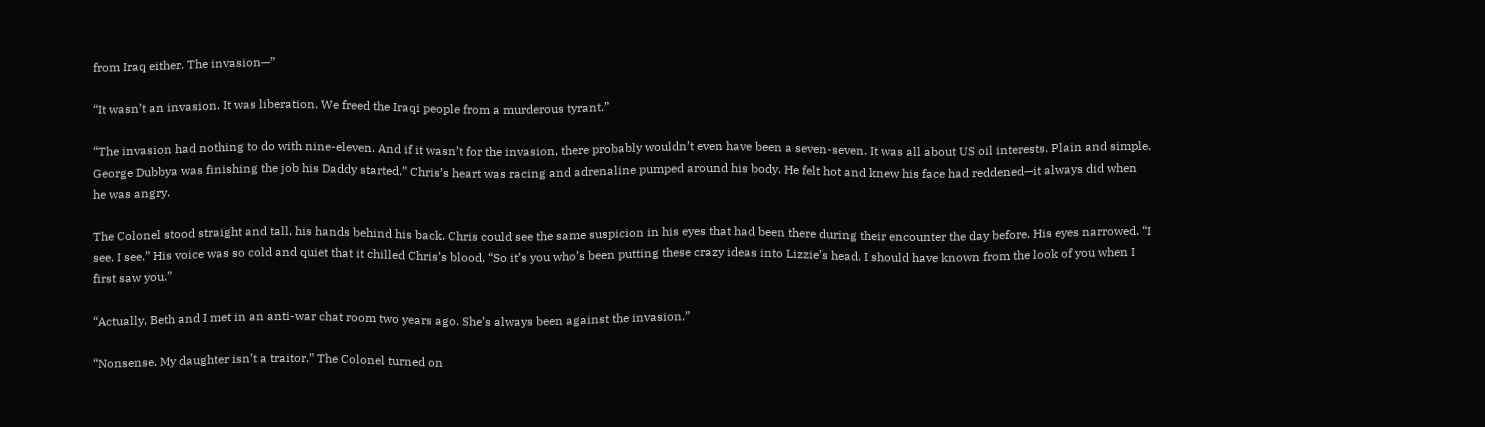from Iraq either. The invasion—”

“It wasn’t an invasion. It was liberation. We freed the Iraqi people from a murderous tyrant.”

“The invasion had nothing to do with nine-eleven. And if it wasn’t for the invasion, there probably wouldn’t even have been a seven-seven. It was all about US oil interests. Plain and simple. George Dubbya was finishing the job his Daddy started.” Chris’s heart was racing and adrenaline pumped around his body. He felt hot and knew his face had reddened—it always did when he was angry.

The Colonel stood straight and tall, his hands behind his back. Chris could see the same suspicion in his eyes that had been there during their encounter the day before. His eyes narrowed. “I see. I see.” His voice was so cold and quiet that it chilled Chris’s blood. “So it’s you who’s been putting these crazy ideas into Lizzie’s head. I should have known from the look of you when I first saw you.”

“Actually, Beth and I met in an anti-war chat room two years ago. She’s always been against the invasion.”

“Nonsense. My daughter isn’t a traitor.” The Colonel turned on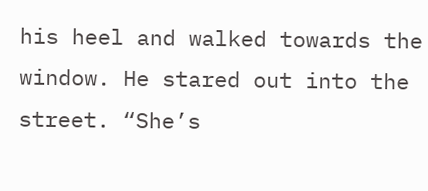his heel and walked towards the window. He stared out into the street. “She’s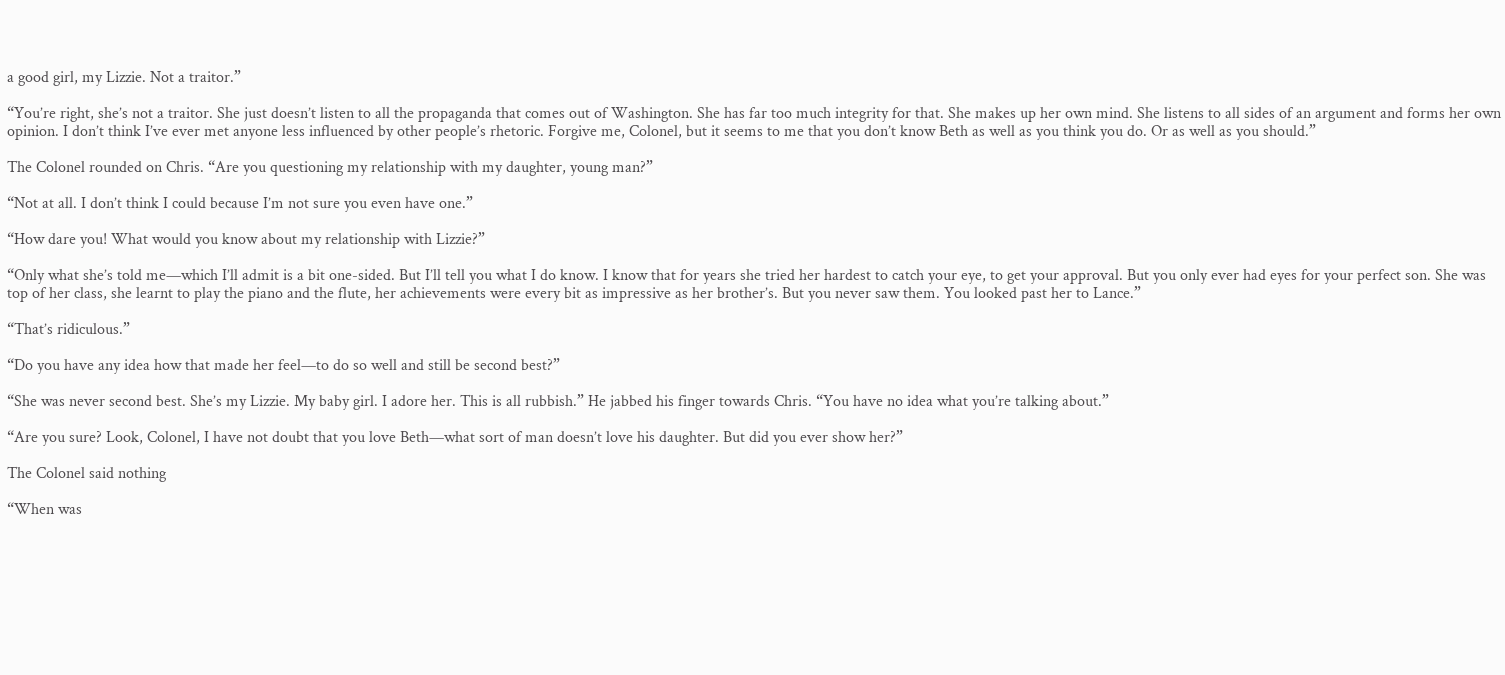a good girl, my Lizzie. Not a traitor.”

“You’re right, she’s not a traitor. She just doesn’t listen to all the propaganda that comes out of Washington. She has far too much integrity for that. She makes up her own mind. She listens to all sides of an argument and forms her own opinion. I don’t think I’ve ever met anyone less influenced by other people’s rhetoric. Forgive me, Colonel, but it seems to me that you don’t know Beth as well as you think you do. Or as well as you should.”

The Colonel rounded on Chris. “Are you questioning my relationship with my daughter, young man?”

“Not at all. I don’t think I could because I’m not sure you even have one.”

“How dare you! What would you know about my relationship with Lizzie?”

“Only what she’s told me—which I’ll admit is a bit one-sided. But I’ll tell you what I do know. I know that for years she tried her hardest to catch your eye, to get your approval. But you only ever had eyes for your perfect son. She was top of her class, she learnt to play the piano and the flute, her achievements were every bit as impressive as her brother’s. But you never saw them. You looked past her to Lance.”

“That’s ridiculous.”

“Do you have any idea how that made her feel—to do so well and still be second best?”

“She was never second best. She’s my Lizzie. My baby girl. I adore her. This is all rubbish.” He jabbed his finger towards Chris. “You have no idea what you’re talking about.”

“Are you sure? Look, Colonel, I have not doubt that you love Beth—what sort of man doesn’t love his daughter. But did you ever show her?”

The Colonel said nothing

“When was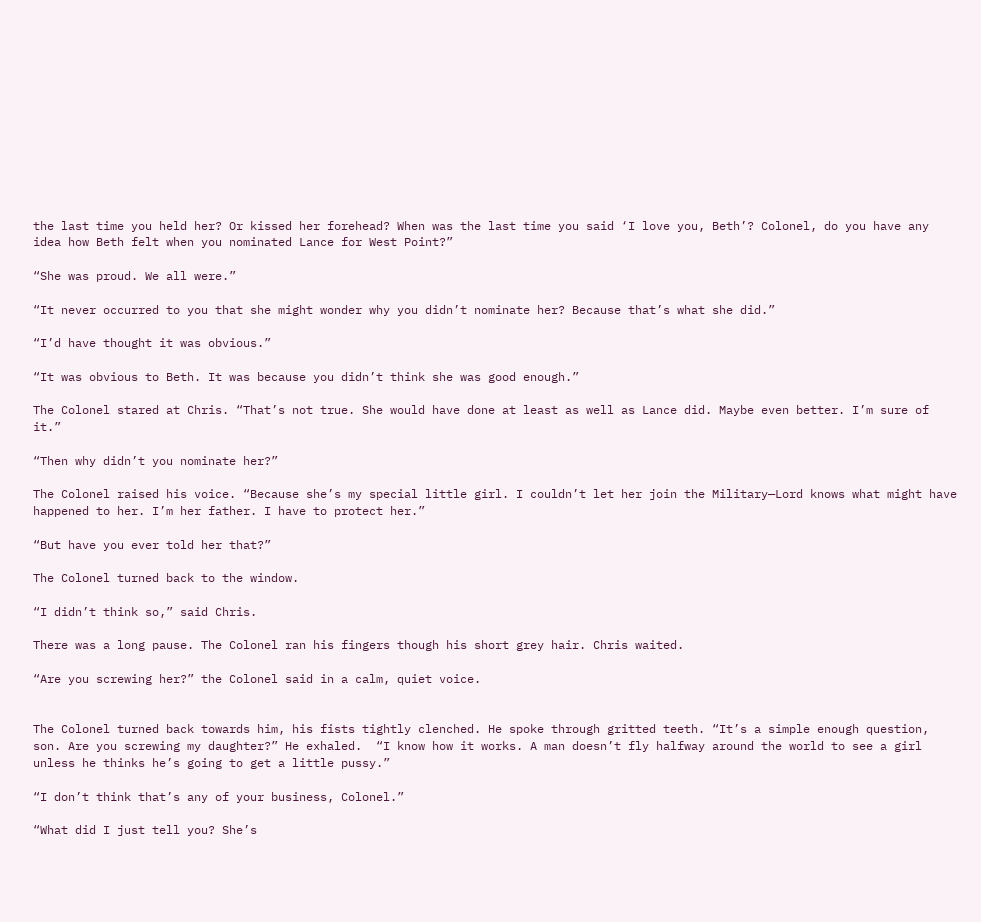the last time you held her? Or kissed her forehead? When was the last time you said ‘I love you, Beth’? Colonel, do you have any idea how Beth felt when you nominated Lance for West Point?”

“She was proud. We all were.”

“It never occurred to you that she might wonder why you didn’t nominate her? Because that’s what she did.”

“I’d have thought it was obvious.”

“It was obvious to Beth. It was because you didn’t think she was good enough.”

The Colonel stared at Chris. “That’s not true. She would have done at least as well as Lance did. Maybe even better. I’m sure of it.”

“Then why didn’t you nominate her?”

The Colonel raised his voice. “Because she’s my special little girl. I couldn’t let her join the Military—Lord knows what might have happened to her. I’m her father. I have to protect her.”

“But have you ever told her that?”

The Colonel turned back to the window.

“I didn’t think so,” said Chris.

There was a long pause. The Colonel ran his fingers though his short grey hair. Chris waited.

“Are you screwing her?” the Colonel said in a calm, quiet voice.


The Colonel turned back towards him, his fists tightly clenched. He spoke through gritted teeth. “It’s a simple enough question, son. Are you screwing my daughter?” He exhaled.  “I know how it works. A man doesn’t fly halfway around the world to see a girl unless he thinks he’s going to get a little pussy.”

“I don’t think that’s any of your business, Colonel.”

“What did I just tell you? She’s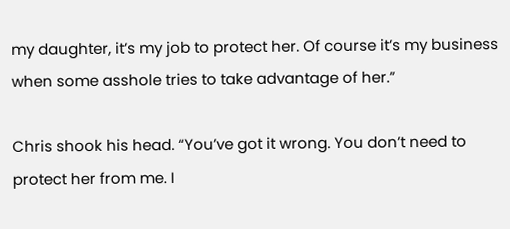my daughter, it’s my job to protect her. Of course it’s my business when some asshole tries to take advantage of her.”

Chris shook his head. “You’ve got it wrong. You don’t need to protect her from me. I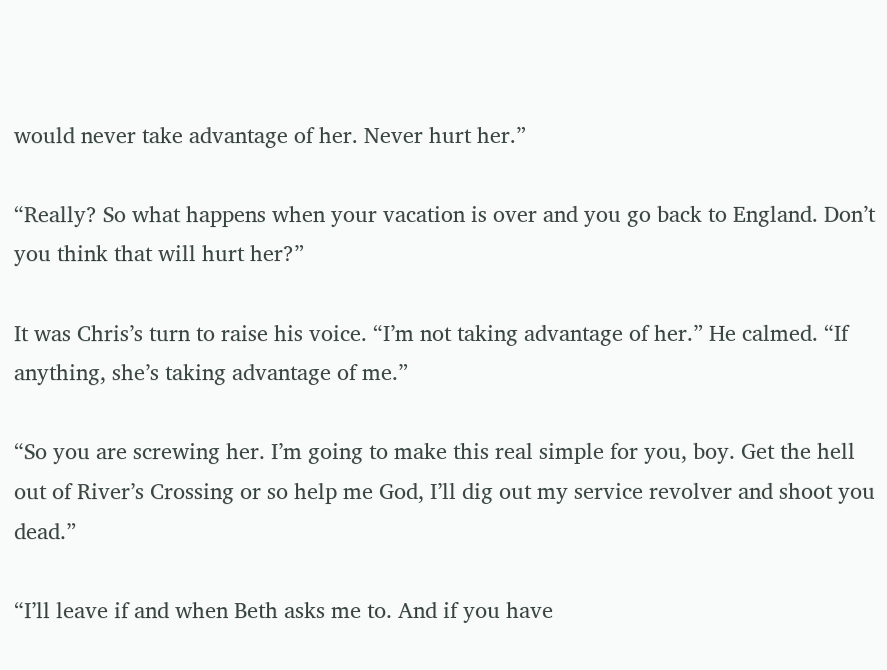would never take advantage of her. Never hurt her.”

“Really? So what happens when your vacation is over and you go back to England. Don’t you think that will hurt her?”

It was Chris’s turn to raise his voice. “I’m not taking advantage of her.” He calmed. “If anything, she’s taking advantage of me.”

“So you are screwing her. I’m going to make this real simple for you, boy. Get the hell out of River’s Crossing or so help me God, I’ll dig out my service revolver and shoot you dead.”

“I’ll leave if and when Beth asks me to. And if you have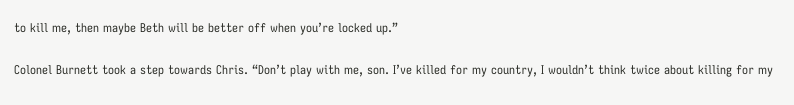to kill me, then maybe Beth will be better off when you’re locked up.”

Colonel Burnett took a step towards Chris. “Don’t play with me, son. I’ve killed for my country, I wouldn’t think twice about killing for my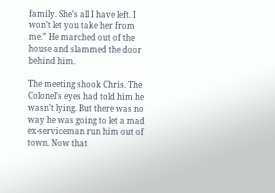family. She’s all I have left. I won’t let you take her from me.” He marched out of the house and slammed the door behind him.

The meeting shook Chris. The Colonel’s eyes had told him he wasn’t lying. But there was no way he was going to let a mad ex-serviceman run him out of town. Now that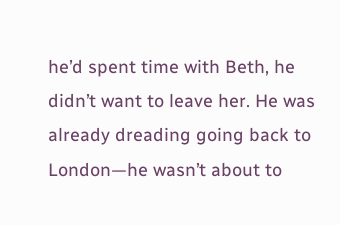he’d spent time with Beth, he didn’t want to leave her. He was already dreading going back to London—he wasn’t about to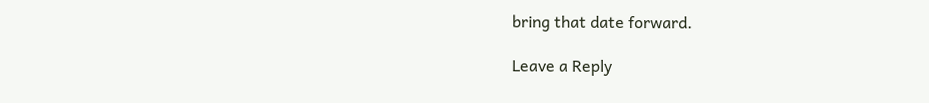bring that date forward.

Leave a Reply